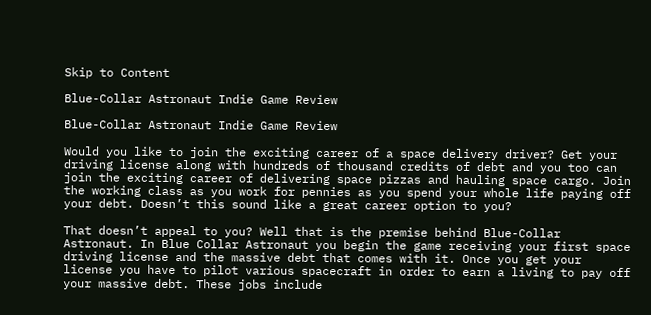Skip to Content

Blue-Collar Astronaut Indie Game Review

Blue-Collar Astronaut Indie Game Review

Would you like to join the exciting career of a space delivery driver? Get your driving license along with hundreds of thousand credits of debt and you too can join the exciting career of delivering space pizzas and hauling space cargo. Join the working class as you work for pennies as you spend your whole life paying off your debt. Doesn’t this sound like a great career option to you?

That doesn’t appeal to you? Well that is the premise behind Blue-Collar Astronaut. In Blue Collar Astronaut you begin the game receiving your first space driving license and the massive debt that comes with it. Once you get your license you have to pilot various spacecraft in order to earn a living to pay off your massive debt. These jobs include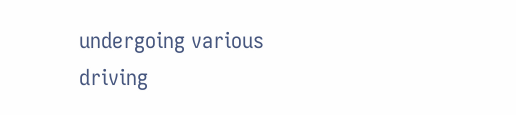undergoing various driving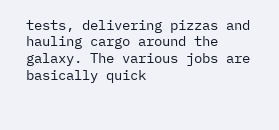tests, delivering pizzas and hauling cargo around the galaxy. The various jobs are basically quick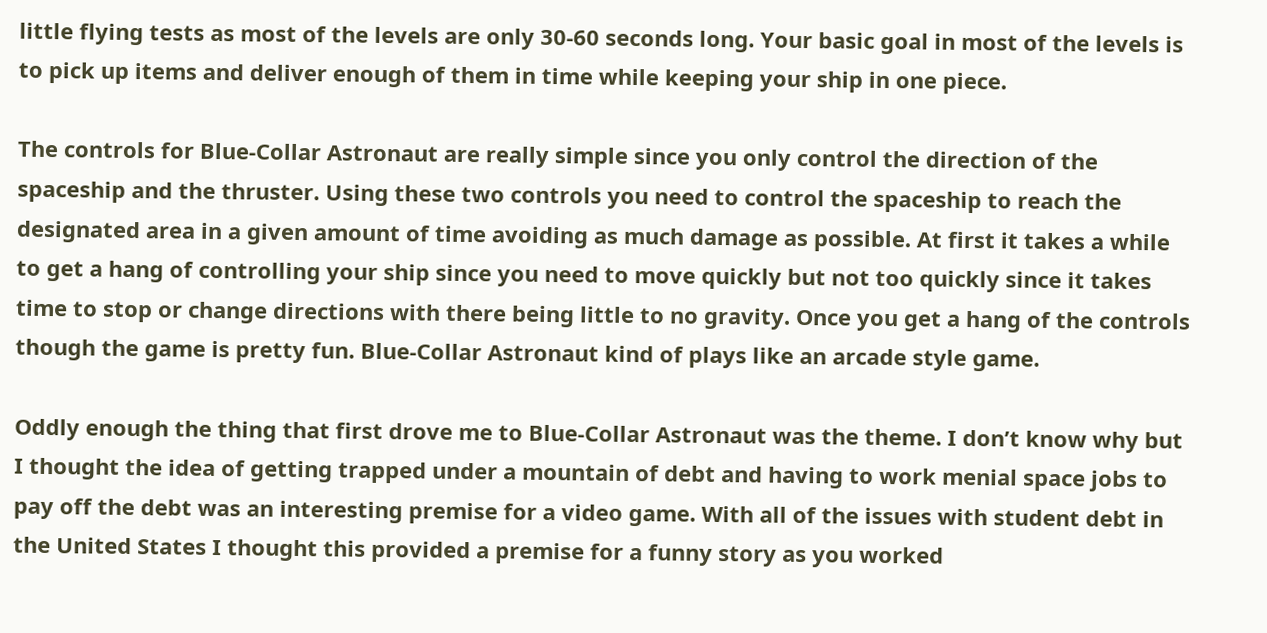little flying tests as most of the levels are only 30-60 seconds long. Your basic goal in most of the levels is to pick up items and deliver enough of them in time while keeping your ship in one piece.

The controls for Blue-Collar Astronaut are really simple since you only control the direction of the spaceship and the thruster. Using these two controls you need to control the spaceship to reach the designated area in a given amount of time avoiding as much damage as possible. At first it takes a while to get a hang of controlling your ship since you need to move quickly but not too quickly since it takes time to stop or change directions with there being little to no gravity. Once you get a hang of the controls though the game is pretty fun. Blue-Collar Astronaut kind of plays like an arcade style game.

Oddly enough the thing that first drove me to Blue-Collar Astronaut was the theme. I don’t know why but I thought the idea of getting trapped under a mountain of debt and having to work menial space jobs to pay off the debt was an interesting premise for a video game. With all of the issues with student debt in the United States I thought this provided a premise for a funny story as you worked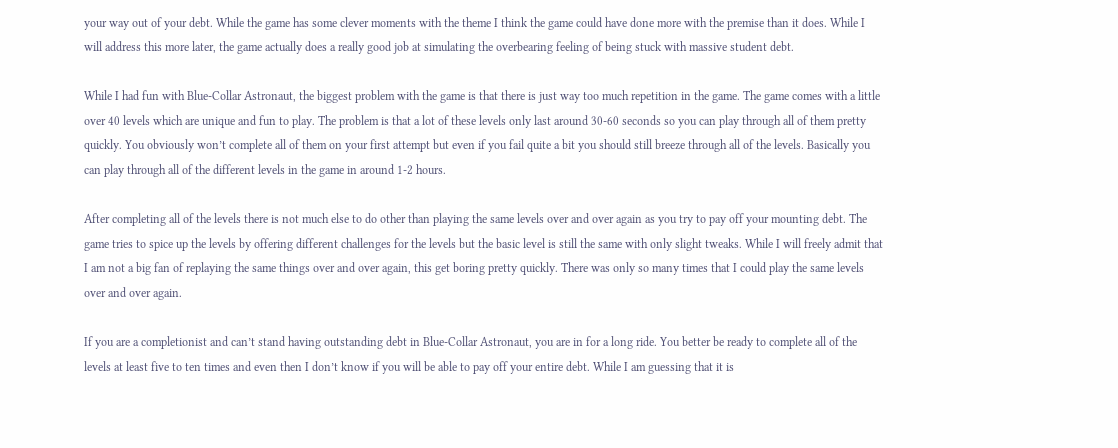your way out of your debt. While the game has some clever moments with the theme I think the game could have done more with the premise than it does. While I will address this more later, the game actually does a really good job at simulating the overbearing feeling of being stuck with massive student debt.

While I had fun with Blue-Collar Astronaut, the biggest problem with the game is that there is just way too much repetition in the game. The game comes with a little over 40 levels which are unique and fun to play. The problem is that a lot of these levels only last around 30-60 seconds so you can play through all of them pretty quickly. You obviously won’t complete all of them on your first attempt but even if you fail quite a bit you should still breeze through all of the levels. Basically you can play through all of the different levels in the game in around 1-2 hours.

After completing all of the levels there is not much else to do other than playing the same levels over and over again as you try to pay off your mounting debt. The game tries to spice up the levels by offering different challenges for the levels but the basic level is still the same with only slight tweaks. While I will freely admit that I am not a big fan of replaying the same things over and over again, this get boring pretty quickly. There was only so many times that I could play the same levels over and over again.

If you are a completionist and can’t stand having outstanding debt in Blue-Collar Astronaut, you are in for a long ride. You better be ready to complete all of the levels at least five to ten times and even then I don’t know if you will be able to pay off your entire debt. While I am guessing that it is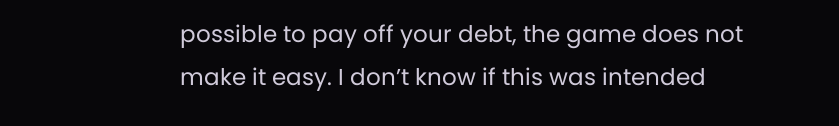possible to pay off your debt, the game does not make it easy. I don’t know if this was intended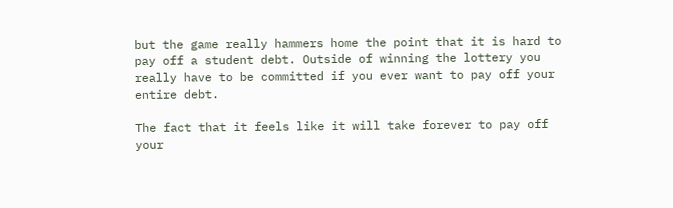but the game really hammers home the point that it is hard to pay off a student debt. Outside of winning the lottery you really have to be committed if you ever want to pay off your entire debt.

The fact that it feels like it will take forever to pay off your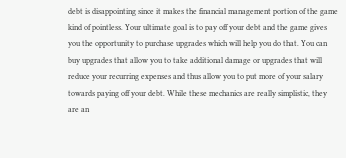debt is disappointing since it makes the financial management portion of the game kind of pointless. Your ultimate goal is to pay off your debt and the game gives you the opportunity to purchase upgrades which will help you do that. You can buy upgrades that allow you to take additional damage or upgrades that will reduce your recurring expenses and thus allow you to put more of your salary towards paying off your debt. While these mechanics are really simplistic, they are an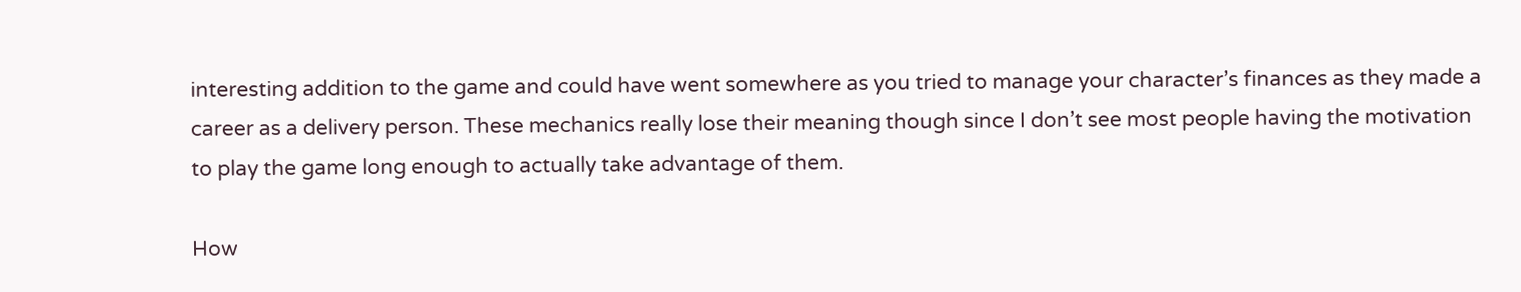interesting addition to the game and could have went somewhere as you tried to manage your character’s finances as they made a career as a delivery person. These mechanics really lose their meaning though since I don’t see most people having the motivation to play the game long enough to actually take advantage of them.

How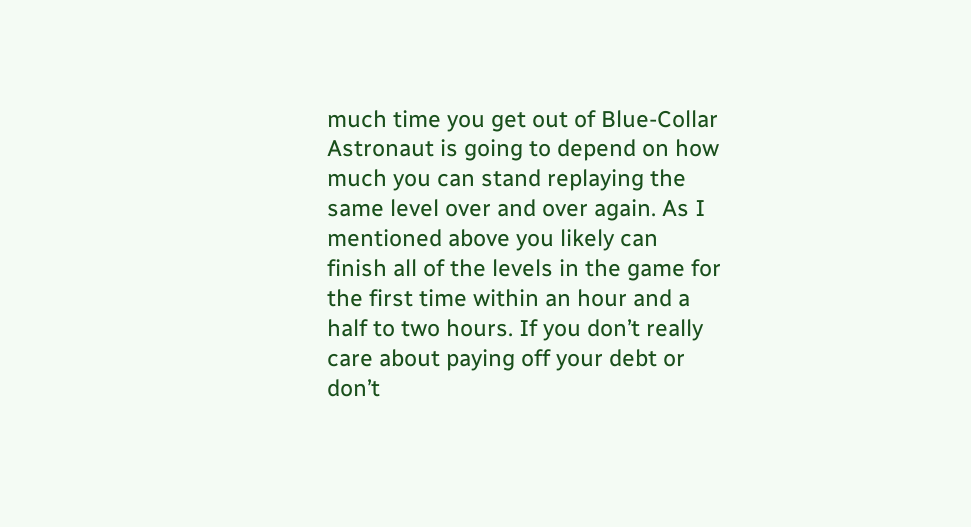much time you get out of Blue-Collar Astronaut is going to depend on how much you can stand replaying the same level over and over again. As I mentioned above you likely can finish all of the levels in the game for the first time within an hour and a half to two hours. If you don’t really care about paying off your debt or don’t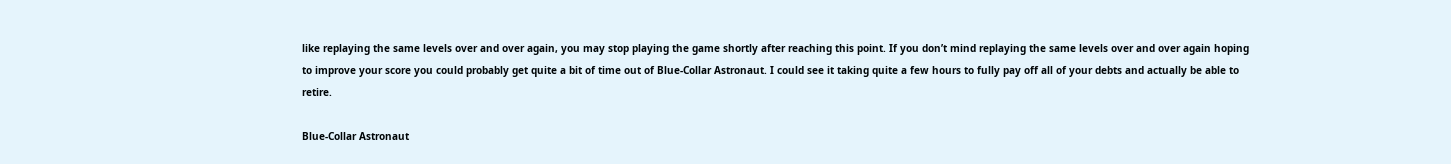like replaying the same levels over and over again, you may stop playing the game shortly after reaching this point. If you don’t mind replaying the same levels over and over again hoping to improve your score you could probably get quite a bit of time out of Blue-Collar Astronaut. I could see it taking quite a few hours to fully pay off all of your debts and actually be able to retire.

Blue-Collar Astronaut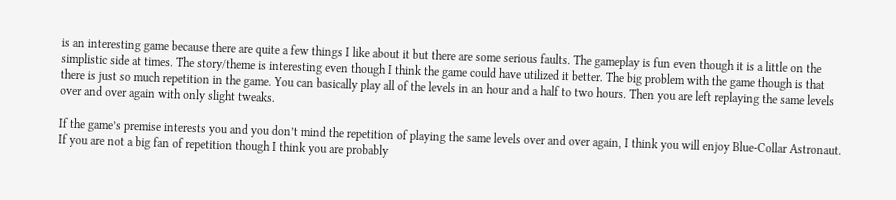is an interesting game because there are quite a few things I like about it but there are some serious faults. The gameplay is fun even though it is a little on the simplistic side at times. The story/theme is interesting even though I think the game could have utilized it better. The big problem with the game though is that there is just so much repetition in the game. You can basically play all of the levels in an hour and a half to two hours. Then you are left replaying the same levels over and over again with only slight tweaks.

If the game’s premise interests you and you don’t mind the repetition of playing the same levels over and over again, I think you will enjoy Blue-Collar Astronaut. If you are not a big fan of repetition though I think you are probably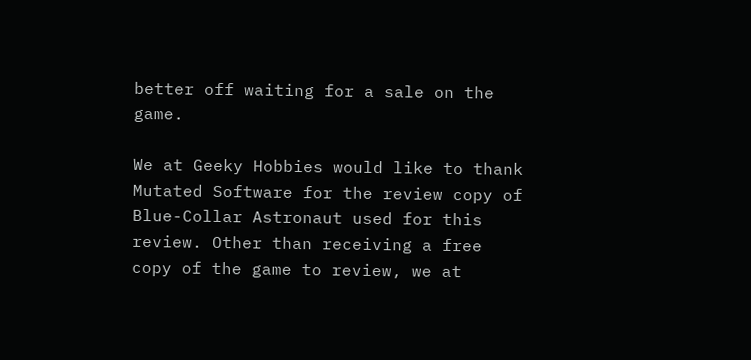better off waiting for a sale on the game.

We at Geeky Hobbies would like to thank Mutated Software for the review copy of Blue-Collar Astronaut used for this review. Other than receiving a free copy of the game to review, we at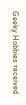Geeky Hobbies received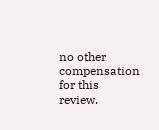no other compensation for this review.